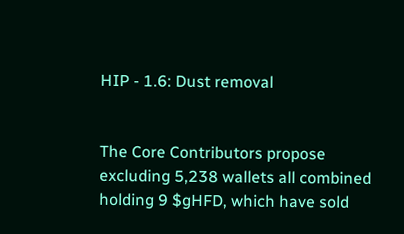HIP - 1.6: Dust removal


The Core Contributors propose excluding 5,238 wallets all combined holding 9 $gHFD, which have sold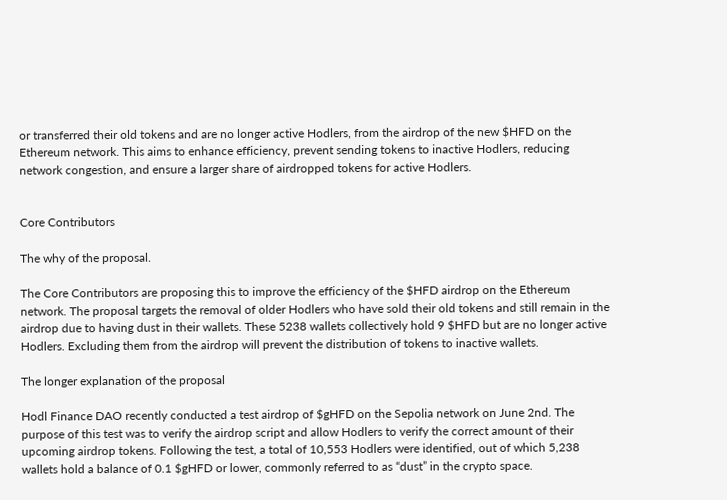or transferred their old tokens and are no longer active Hodlers, from the airdrop of the new $HFD on the Ethereum network. This aims to enhance efficiency, prevent sending tokens to inactive Hodlers, reducing network congestion, and ensure a larger share of airdropped tokens for active Hodlers.


Core Contributors

The why of the proposal.

The Core Contributors are proposing this to improve the efficiency of the $HFD airdrop on the Ethereum network. The proposal targets the removal of older Hodlers who have sold their old tokens and still remain in the airdrop due to having dust in their wallets. These 5238 wallets collectively hold 9 $HFD but are no longer active Hodlers. Excluding them from the airdrop will prevent the distribution of tokens to inactive wallets.

The longer explanation of the proposal

Hodl Finance DAO recently conducted a test airdrop of $gHFD on the Sepolia network on June 2nd. The purpose of this test was to verify the airdrop script and allow Hodlers to verify the correct amount of their upcoming airdrop tokens. Following the test, a total of 10,553 Hodlers were identified, out of which 5,238 wallets hold a balance of 0.1 $gHFD or lower, commonly referred to as “dust” in the crypto space.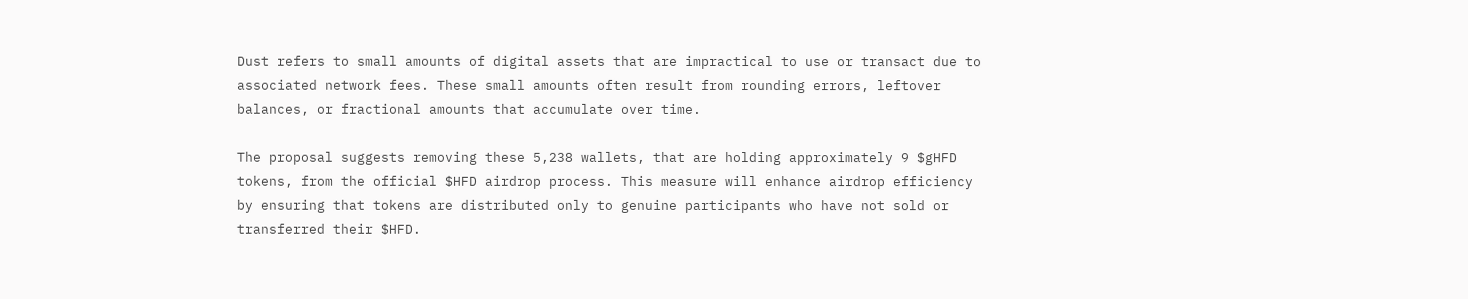Dust refers to small amounts of digital assets that are impractical to use or transact due to associated network fees. These small amounts often result from rounding errors, leftover balances, or fractional amounts that accumulate over time.

The proposal suggests removing these 5,238 wallets, that are holding approximately 9 $gHFD tokens, from the official $HFD airdrop process. This measure will enhance airdrop efficiency by ensuring that tokens are distributed only to genuine participants who have not sold or transferred their $HFD.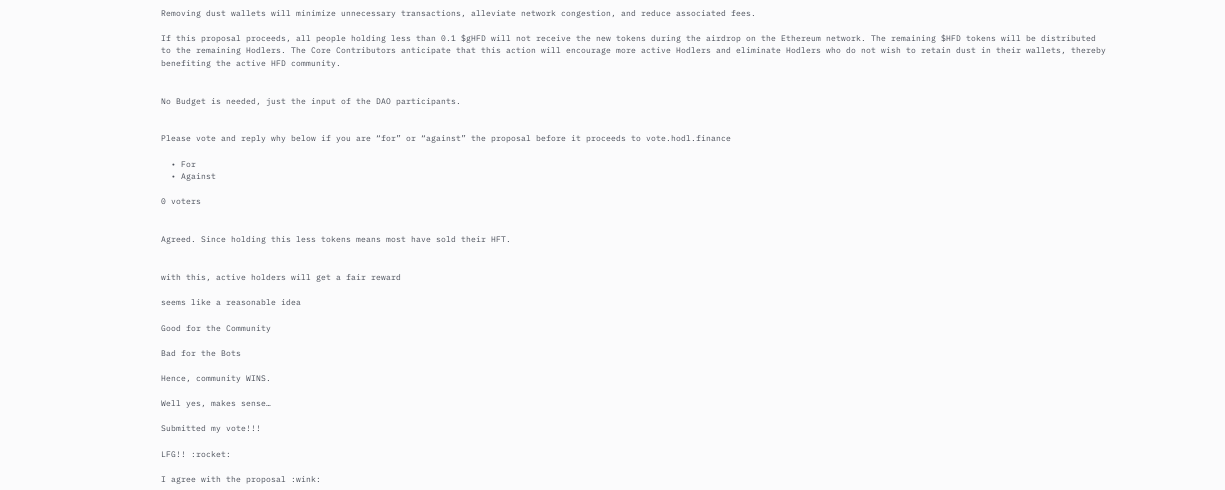Removing dust wallets will minimize unnecessary transactions, alleviate network congestion, and reduce associated fees.

If this proposal proceeds, all people holding less than 0.1 $gHFD will not receive the new tokens during the airdrop on the Ethereum network. The remaining $HFD tokens will be distributed to the remaining Hodlers. The Core Contributors anticipate that this action will encourage more active Hodlers and eliminate Hodlers who do not wish to retain dust in their wallets, thereby benefiting the active HFD community.


No Budget is needed, just the input of the DAO participants.


Please vote and reply why below if you are “for” or “against” the proposal before it proceeds to vote.hodl.finance

  • For
  • Against

0 voters


Agreed. Since holding this less tokens means most have sold their HFT.


with this, active holders will get a fair reward

seems like a reasonable idea

Good for the Community

Bad for the Bots

Hence, community WINS.

Well yes, makes sense…

Submitted my vote!!!

LFG!! :rocket:

I agree with the proposal :wink: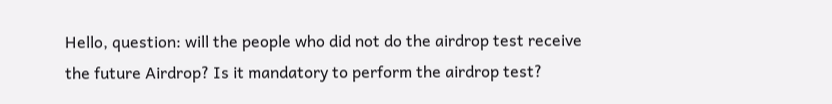Hello, question: will the people who did not do the airdrop test receive the future Airdrop? Is it mandatory to perform the airdrop test?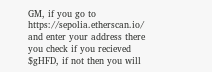GM, if you go to https://sepolia.etherscan.io/ and enter your address there you check if you recieved $gHFD, if not then you will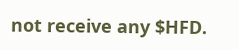not receive any $HFD.